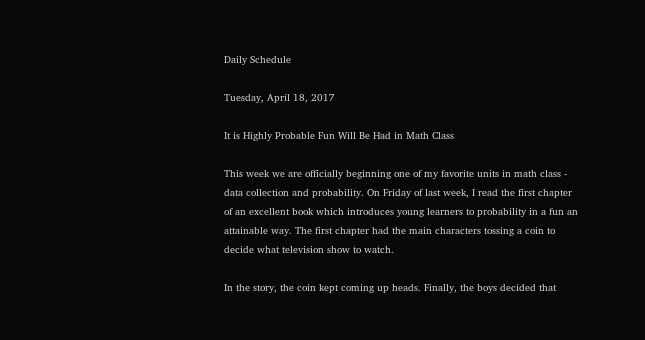Daily Schedule

Tuesday, April 18, 2017

It is Highly Probable Fun Will Be Had in Math Class

This week we are officially beginning one of my favorite units in math class - data collection and probability. On Friday of last week, I read the first chapter of an excellent book which introduces young learners to probability in a fun an attainable way. The first chapter had the main characters tossing a coin to decide what television show to watch.

In the story, the coin kept coming up heads. Finally, the boys decided that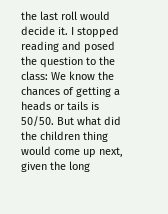the last roll would decide it. I stopped reading and posed the question to the class: We know the chances of getting a heads or tails is 50/50. But what did the children thing would come up next, given the long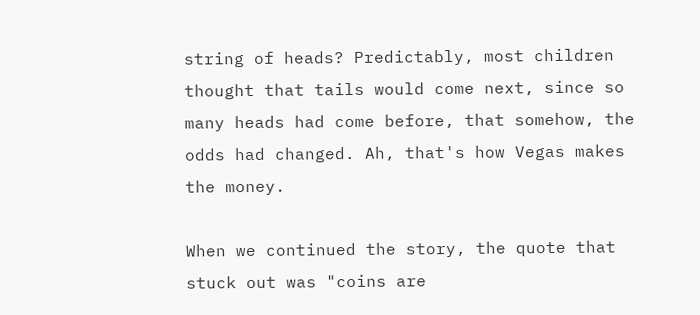string of heads? Predictably, most children thought that tails would come next, since so many heads had come before, that somehow, the odds had changed. Ah, that's how Vegas makes the money.

When we continued the story, the quote that stuck out was "coins are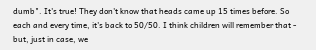dumb". It's true! They don't know that heads came up 15 times before. So each and every time, it's back to 50/50. I think children will remember that - but, just in case, we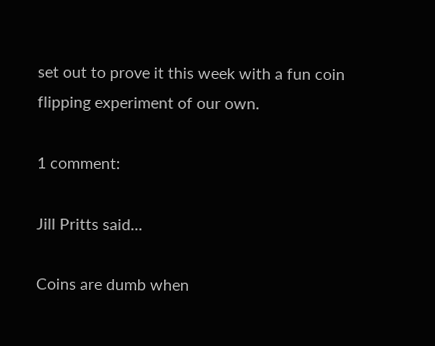set out to prove it this week with a fun coin flipping experiment of our own.

1 comment:

Jill Pritts said...

Coins are dumb when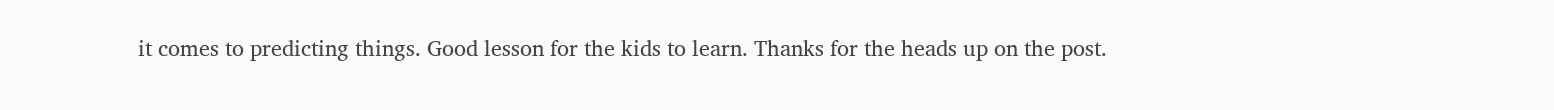it comes to predicting things. Good lesson for the kids to learn. Thanks for the heads up on the post.